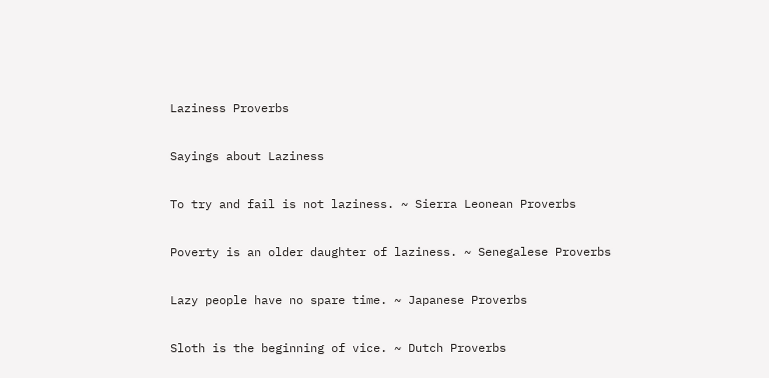Laziness Proverbs

Sayings about Laziness

To try and fail is not laziness. ~ Sierra Leonean Proverbs

Poverty is an older daughter of laziness. ~ Senegalese Proverbs

Lazy people have no spare time. ~ Japanese Proverbs

Sloth is the beginning of vice. ~ Dutch Proverbs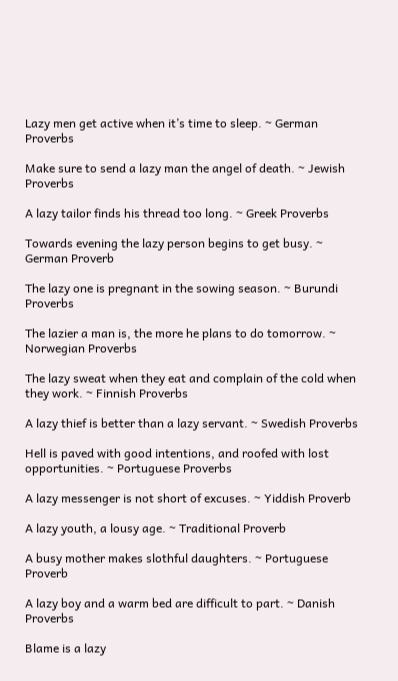Lazy men get active when it’s time to sleep. ~ German Proverbs

Make sure to send a lazy man the angel of death. ~ Jewish Proverbs

A lazy tailor finds his thread too long. ~ Greek Proverbs

Towards evening the lazy person begins to get busy. ~ German Proverb

The lazy one is pregnant in the sowing season. ~ Burundi Proverbs

The lazier a man is, the more he plans to do tomorrow. ~ Norwegian Proverbs

The lazy sweat when they eat and complain of the cold when they work. ~ Finnish Proverbs

A lazy thief is better than a lazy servant. ~ Swedish Proverbs

Hell is paved with good intentions, and roofed with lost opportunities. ~ Portuguese Proverbs

A lazy messenger is not short of excuses. ~ Yiddish Proverb

A lazy youth, a lousy age. ~ Traditional Proverb

A busy mother makes slothful daughters. ~ Portuguese Proverb

A lazy boy and a warm bed are difficult to part. ~ Danish Proverbs

Blame is a lazy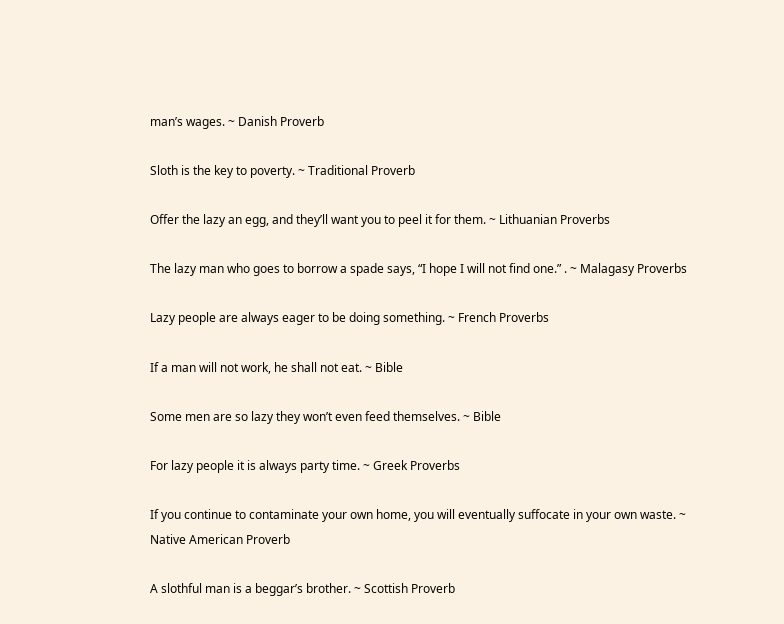man’s wages. ~ Danish Proverb

Sloth is the key to poverty. ~ Traditional Proverb

Offer the lazy an egg, and they’ll want you to peel it for them. ~ Lithuanian Proverbs

The lazy man who goes to borrow a spade says, “I hope I will not find one.” . ~ Malagasy Proverbs

Lazy people are always eager to be doing something. ~ French Proverbs

If a man will not work, he shall not eat. ~ Bible

Some men are so lazy they won’t even feed themselves. ~ Bible

For lazy people it is always party time. ~ Greek Proverbs

If you continue to contaminate your own home, you will eventually suffocate in your own waste. ~ Native American Proverb

A slothful man is a beggar’s brother. ~ Scottish Proverb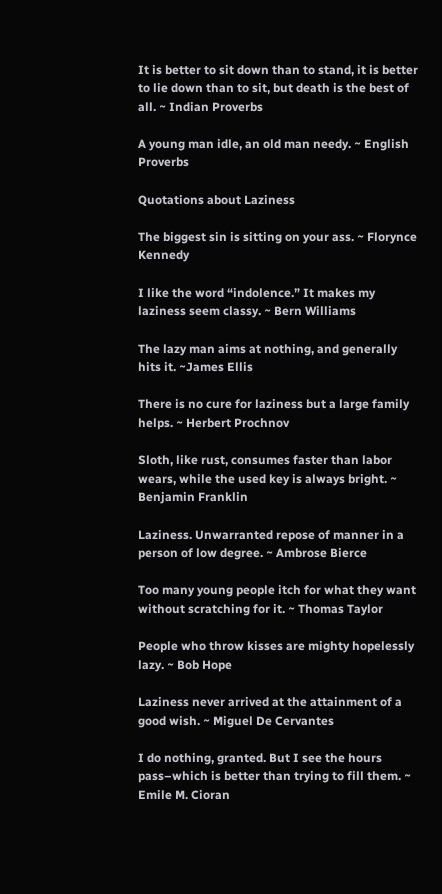It is better to sit down than to stand, it is better to lie down than to sit, but death is the best of all. ~ Indian Proverbs

A young man idle, an old man needy. ~ English Proverbs

Quotations about Laziness

The biggest sin is sitting on your ass. ~ Florynce Kennedy

I like the word “indolence.” It makes my laziness seem classy. ~ Bern Williams

The lazy man aims at nothing, and generally hits it. ~James Ellis

There is no cure for laziness but a large family helps. ~ Herbert Prochnov

Sloth, like rust, consumes faster than labor wears, while the used key is always bright. ~ Benjamin Franklin

Laziness. Unwarranted repose of manner in a person of low degree. ~ Ambrose Bierce

Too many young people itch for what they want without scratching for it. ~ Thomas Taylor

People who throw kisses are mighty hopelessly lazy. ~ Bob Hope

Laziness never arrived at the attainment of a good wish. ~ Miguel De Cervantes

I do nothing, granted. But I see the hours pass–which is better than trying to fill them. ~ Emile M. Cioran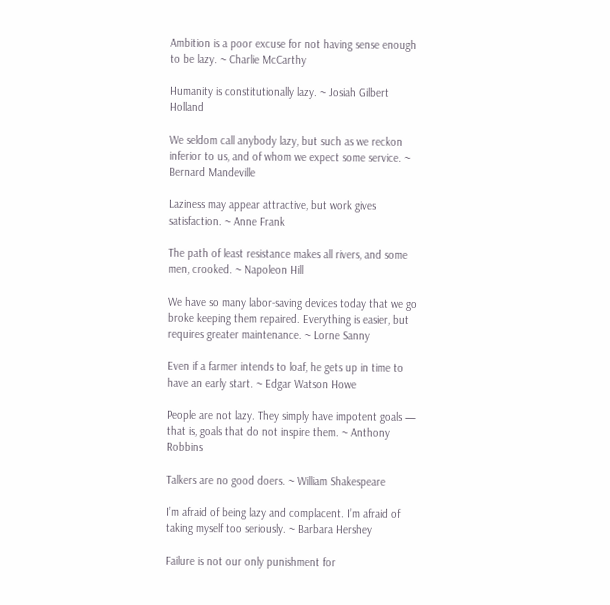Ambition is a poor excuse for not having sense enough to be lazy. ~ Charlie McCarthy

Humanity is constitutionally lazy. ~ Josiah Gilbert Holland

We seldom call anybody lazy, but such as we reckon inferior to us, and of whom we expect some service. ~ Bernard Mandeville

Laziness may appear attractive, but work gives satisfaction. ~ Anne Frank

The path of least resistance makes all rivers, and some men, crooked. ~ Napoleon Hill

We have so many labor-saving devices today that we go broke keeping them repaired. Everything is easier, but requires greater maintenance. ~ Lorne Sanny

Even if a farmer intends to loaf, he gets up in time to have an early start. ~ Edgar Watson Howe

People are not lazy. They simply have impotent goals — that is, goals that do not inspire them. ~ Anthony Robbins

Talkers are no good doers. ~ William Shakespeare

I’m afraid of being lazy and complacent. I’m afraid of taking myself too seriously. ~ Barbara Hershey

Failure is not our only punishment for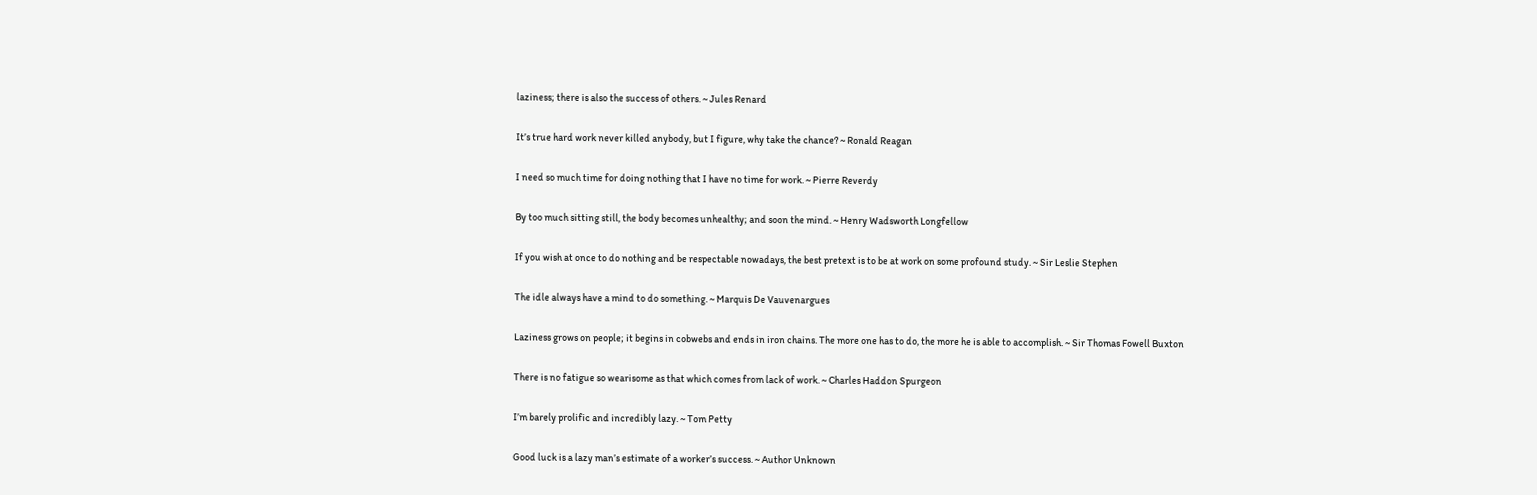laziness; there is also the success of others. ~ Jules Renard

It’s true hard work never killed anybody, but I figure, why take the chance? ~ Ronald Reagan

I need so much time for doing nothing that I have no time for work. ~ Pierre Reverdy

By too much sitting still, the body becomes unhealthy; and soon the mind. ~ Henry Wadsworth Longfellow

If you wish at once to do nothing and be respectable nowadays, the best pretext is to be at work on some profound study. ~ Sir Leslie Stephen

The idle always have a mind to do something. ~ Marquis De Vauvenargues

Laziness grows on people; it begins in cobwebs and ends in iron chains. The more one has to do, the more he is able to accomplish. ~ Sir Thomas Fowell Buxton

There is no fatigue so wearisome as that which comes from lack of work. ~ Charles Haddon Spurgeon

I’m barely prolific and incredibly lazy. ~ Tom Petty

Good luck is a lazy man’s estimate of a worker’s success. ~ Author Unknown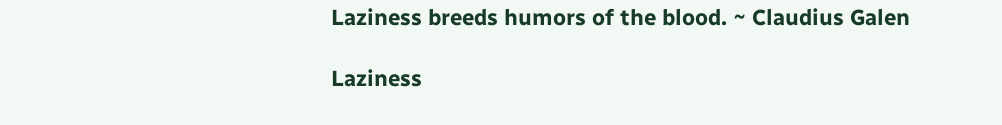Laziness breeds humors of the blood. ~ Claudius Galen

Laziness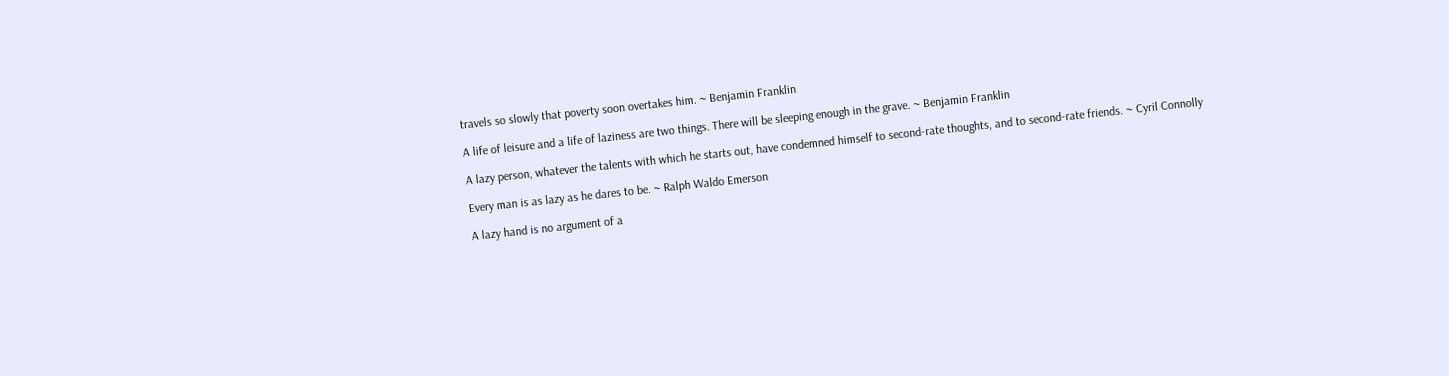travels so slowly that poverty soon overtakes him. ~ Benjamin Franklin

A life of leisure and a life of laziness are two things. There will be sleeping enough in the grave. ~ Benjamin Franklin

A lazy person, whatever the talents with which he starts out, have condemned himself to second-rate thoughts, and to second-rate friends. ~ Cyril Connolly

Every man is as lazy as he dares to be. ~ Ralph Waldo Emerson

A lazy hand is no argument of a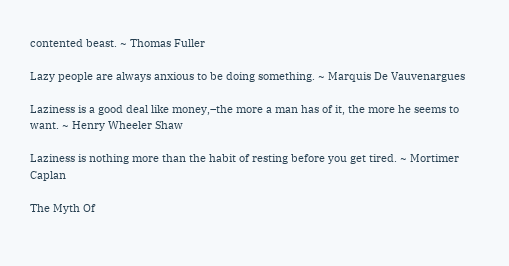contented beast. ~ Thomas Fuller

Lazy people are always anxious to be doing something. ~ Marquis De Vauvenargues

Laziness is a good deal like money,–the more a man has of it, the more he seems to want. ~ Henry Wheeler Shaw

Laziness is nothing more than the habit of resting before you get tired. ~ Mortimer Caplan

The Myth Of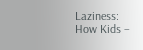Laziness: How Kids –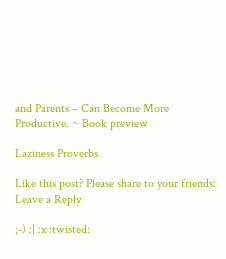and Parents – Can Become More Productive. ~ Book preview

Laziness Proverbs

Like this post? Please share to your friends:
Leave a Reply

;-) :| :x :twisted: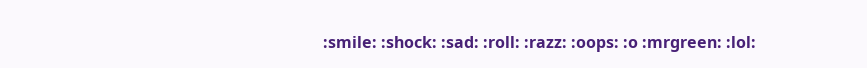:smile: :shock: :sad: :roll: :razz: :oops: :o :mrgreen: :lol: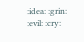:idea: :grin: :evil: :cry: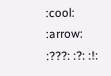:cool: :arrow: :???: :?: :!: